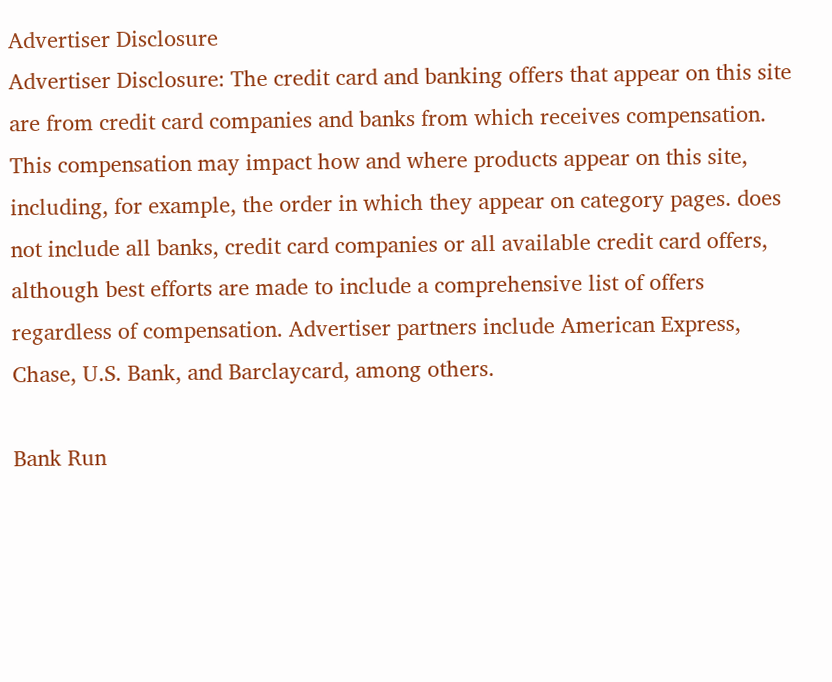Advertiser Disclosure
Advertiser Disclosure: The credit card and banking offers that appear on this site are from credit card companies and banks from which receives compensation. This compensation may impact how and where products appear on this site, including, for example, the order in which they appear on category pages. does not include all banks, credit card companies or all available credit card offers, although best efforts are made to include a comprehensive list of offers regardless of compensation. Advertiser partners include American Express, Chase, U.S. Bank, and Barclaycard, among others.

Bank Run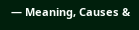— Meaning, Causes &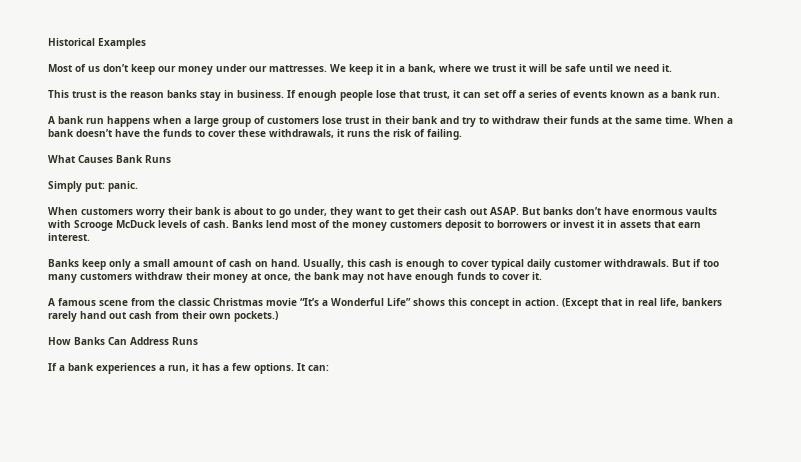Historical Examples

Most of us don’t keep our money under our mattresses. We keep it in a bank, where we trust it will be safe until we need it.

This trust is the reason banks stay in business. If enough people lose that trust, it can set off a series of events known as a bank run.

A bank run happens when a large group of customers lose trust in their bank and try to withdraw their funds at the same time. When a bank doesn’t have the funds to cover these withdrawals, it runs the risk of failing.

What Causes Bank Runs

Simply put: panic.

When customers worry their bank is about to go under, they want to get their cash out ASAP. But banks don’t have enormous vaults with Scrooge McDuck levels of cash. Banks lend most of the money customers deposit to borrowers or invest it in assets that earn interest.

Banks keep only a small amount of cash on hand. Usually, this cash is enough to cover typical daily customer withdrawals. But if too many customers withdraw their money at once, the bank may not have enough funds to cover it.

A famous scene from the classic Christmas movie “It’s a Wonderful Life” shows this concept in action. (Except that in real life, bankers rarely hand out cash from their own pockets.)

How Banks Can Address Runs

If a bank experiences a run, it has a few options. It can: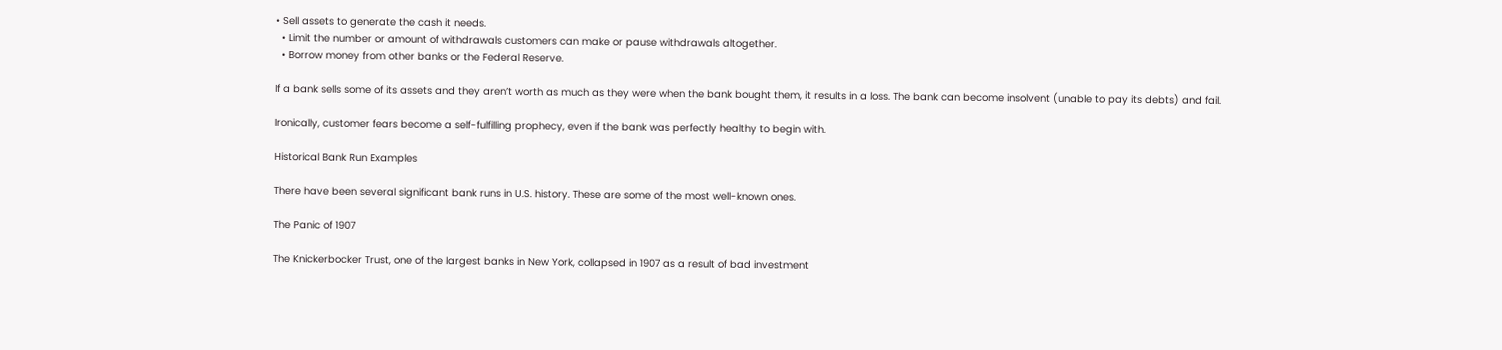• Sell assets to generate the cash it needs.
  • Limit the number or amount of withdrawals customers can make or pause withdrawals altogether.
  • Borrow money from other banks or the Federal Reserve.

If a bank sells some of its assets and they aren’t worth as much as they were when the bank bought them, it results in a loss. The bank can become insolvent (unable to pay its debts) and fail.

Ironically, customer fears become a self-fulfilling prophecy, even if the bank was perfectly healthy to begin with.

Historical Bank Run Examples

There have been several significant bank runs in U.S. history. These are some of the most well-known ones.

The Panic of 1907

The Knickerbocker Trust, one of the largest banks in New York, collapsed in 1907 as a result of bad investment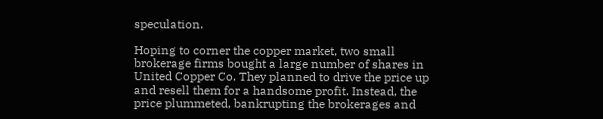speculation.

Hoping to corner the copper market, two small brokerage firms bought a large number of shares in United Copper Co. They planned to drive the price up and resell them for a handsome profit. Instead, the price plummeted, bankrupting the brokerages and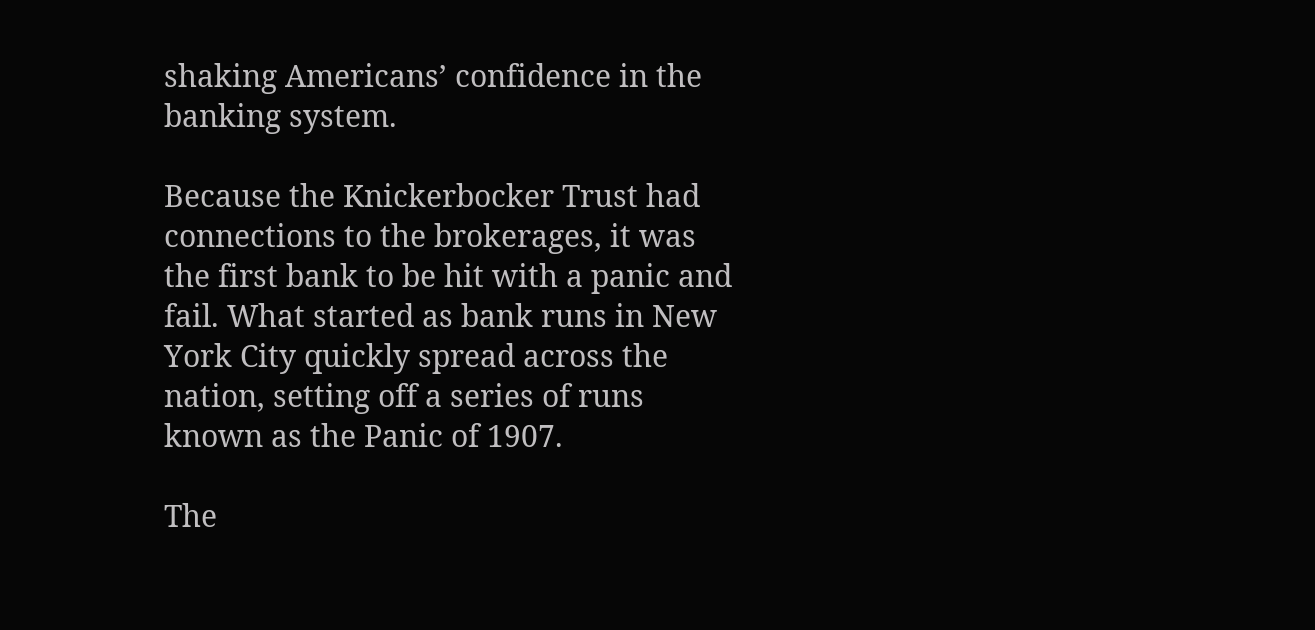shaking Americans’ confidence in the banking system.

Because the Knickerbocker Trust had connections to the brokerages, it was the first bank to be hit with a panic and fail. What started as bank runs in New York City quickly spread across the nation, setting off a series of runs known as the Panic of 1907.

The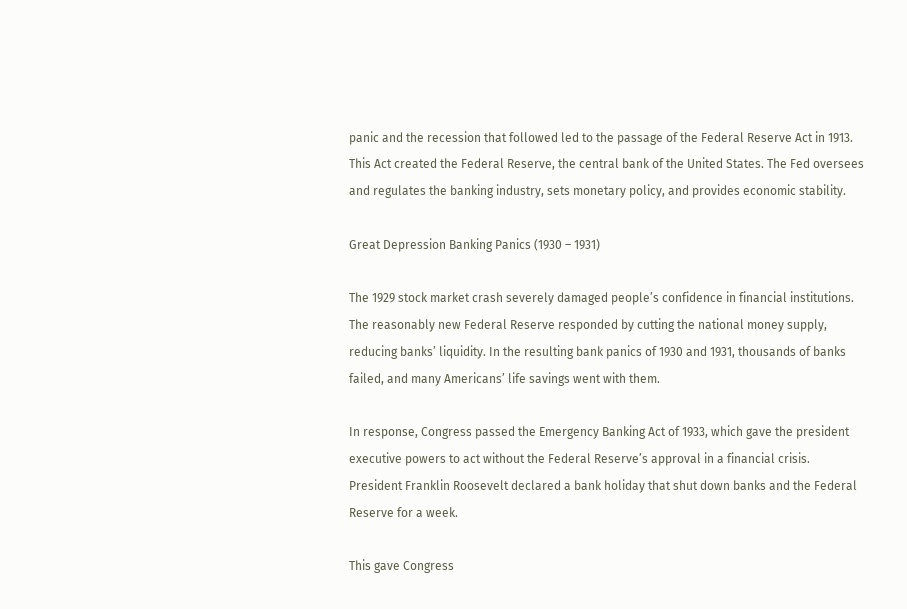panic and the recession that followed led to the passage of the Federal Reserve Act in 1913. This Act created the Federal Reserve, the central bank of the United States. The Fed oversees and regulates the banking industry, sets monetary policy, and provides economic stability.

Great Depression Banking Panics (1930 – 1931)

The 1929 stock market crash severely damaged people’s confidence in financial institutions. The reasonably new Federal Reserve responded by cutting the national money supply, reducing banks’ liquidity. In the resulting bank panics of 1930 and 1931, thousands of banks failed, and many Americans’ life savings went with them.

In response, Congress passed the Emergency Banking Act of 1933, which gave the president executive powers to act without the Federal Reserve’s approval in a financial crisis. President Franklin Roosevelt declared a bank holiday that shut down banks and the Federal Reserve for a week.

This gave Congress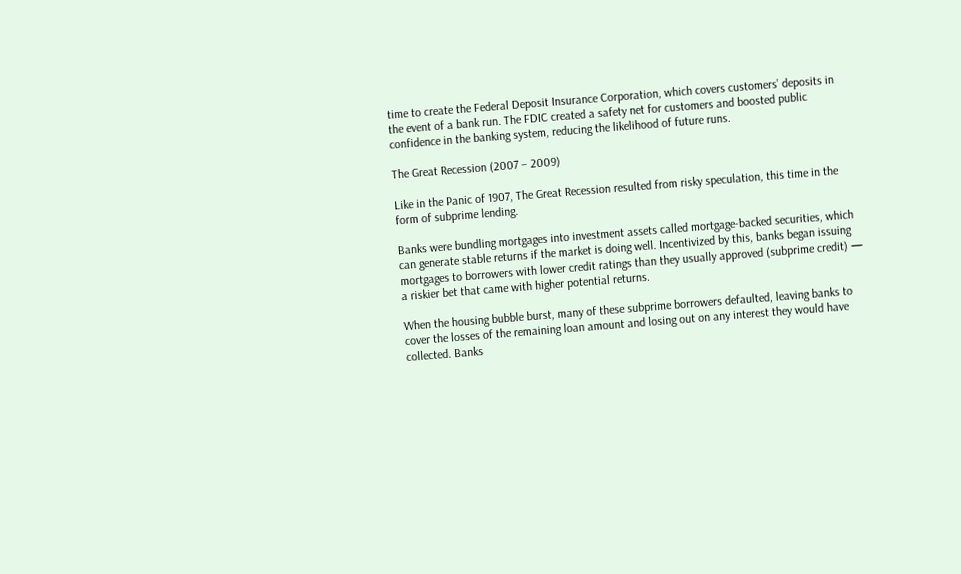time to create the Federal Deposit Insurance Corporation, which covers customers’ deposits in the event of a bank run. The FDIC created a safety net for customers and boosted public confidence in the banking system, reducing the likelihood of future runs.

The Great Recession (2007 – 2009)

Like in the Panic of 1907, The Great Recession resulted from risky speculation, this time in the form of subprime lending.

Banks were bundling mortgages into investment assets called mortgage-backed securities, which can generate stable returns if the market is doing well. Incentivized by this, banks began issuing mortgages to borrowers with lower credit ratings than they usually approved (subprime credit) — a riskier bet that came with higher potential returns.

When the housing bubble burst, many of these subprime borrowers defaulted, leaving banks to cover the losses of the remaining loan amount and losing out on any interest they would have collected. Banks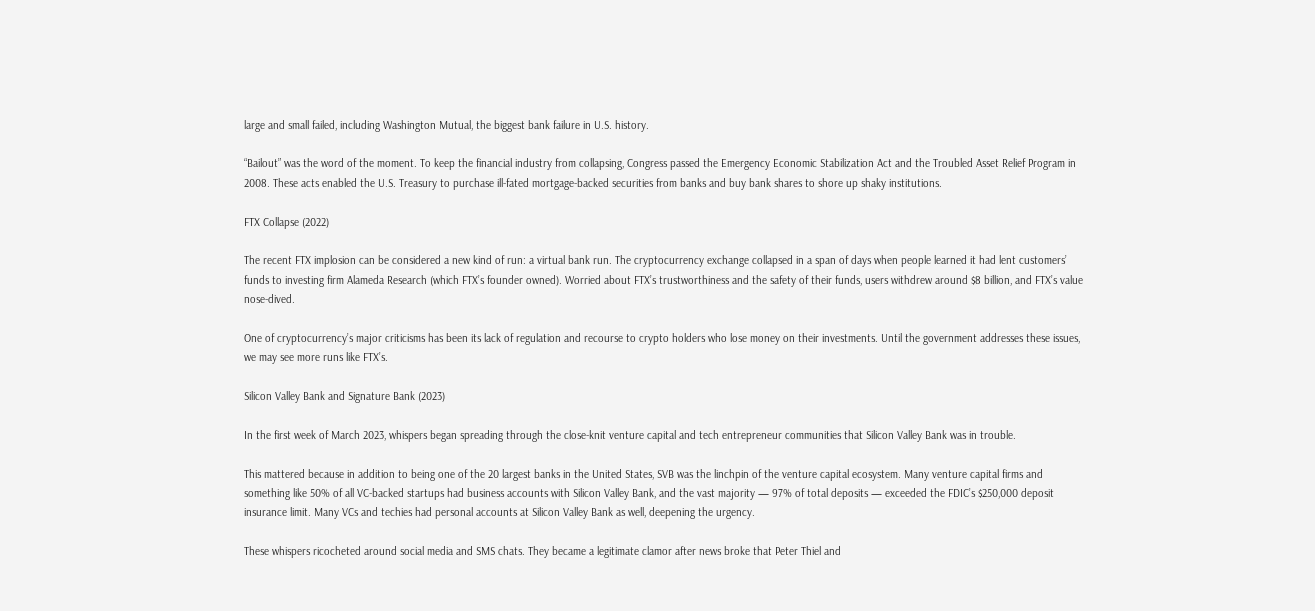large and small failed, including Washington Mutual, the biggest bank failure in U.S. history.

“Bailout” was the word of the moment. To keep the financial industry from collapsing, Congress passed the Emergency Economic Stabilization Act and the Troubled Asset Relief Program in 2008. These acts enabled the U.S. Treasury to purchase ill-fated mortgage-backed securities from banks and buy bank shares to shore up shaky institutions.

FTX Collapse (2022)

The recent FTX implosion can be considered a new kind of run: a virtual bank run. The cryptocurrency exchange collapsed in a span of days when people learned it had lent customers’ funds to investing firm Alameda Research (which FTX’s founder owned). Worried about FTX’s trustworthiness and the safety of their funds, users withdrew around $8 billion, and FTX’s value nose-dived.

One of cryptocurrency’s major criticisms has been its lack of regulation and recourse to crypto holders who lose money on their investments. Until the government addresses these issues, we may see more runs like FTX’s.

Silicon Valley Bank and Signature Bank (2023)

In the first week of March 2023, whispers began spreading through the close-knit venture capital and tech entrepreneur communities that Silicon Valley Bank was in trouble.

This mattered because in addition to being one of the 20 largest banks in the United States, SVB was the linchpin of the venture capital ecosystem. Many venture capital firms and something like 50% of all VC-backed startups had business accounts with Silicon Valley Bank, and the vast majority — 97% of total deposits — exceeded the FDIC’s $250,000 deposit insurance limit. Many VCs and techies had personal accounts at Silicon Valley Bank as well, deepening the urgency.

These whispers ricocheted around social media and SMS chats. They became a legitimate clamor after news broke that Peter Thiel and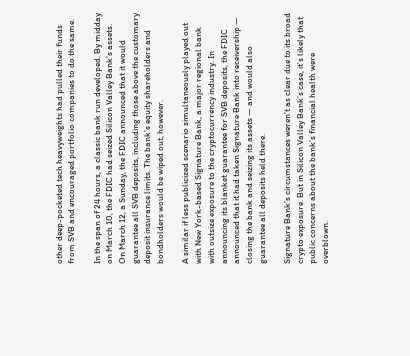other deep-pocketed tech heavyweights had pulled their funds from SVB and encouraged portfolio companies to do the same.

In the span of 24 hours, a classic bank run developed. By midday on March 10, the FDIC had seized Silicon Valley Bank’s assets. On March 12, a Sunday, the FDIC announced that it would guarantee all SVB deposits, including those above the customary deposit insurance limits. The bank’s equity shareholders and bondholders would be wiped out, however.

A similar if less publicized scenario simultaneously played out with New York-based Signature Bank, a major regional bank with outsize exposure to the cryptocurrency industry. In announcing its blanket guarantee for SVB deposits, the FDIC announced that it had taken Signature Bank into receivership — closing the bank and seizing its assets — and would also guarantee all deposits held there.

Signature Bank’s circumstances weren’t as clear due to its broad crypto exposure. But in Silicon Valley Bank’s case, it’s likely that public concerns about the bank’s financial health were overblown.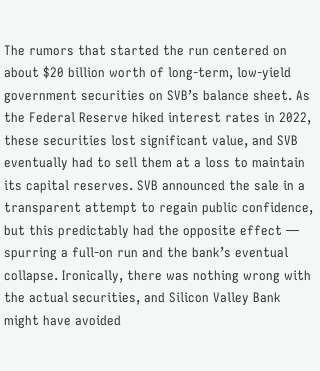The rumors that started the run centered on about $20 billion worth of long-term, low-yield government securities on SVB’s balance sheet. As the Federal Reserve hiked interest rates in 2022, these securities lost significant value, and SVB eventually had to sell them at a loss to maintain its capital reserves. SVB announced the sale in a transparent attempt to regain public confidence, but this predictably had the opposite effect — spurring a full-on run and the bank’s eventual collapse. Ironically, there was nothing wrong with the actual securities, and Silicon Valley Bank might have avoided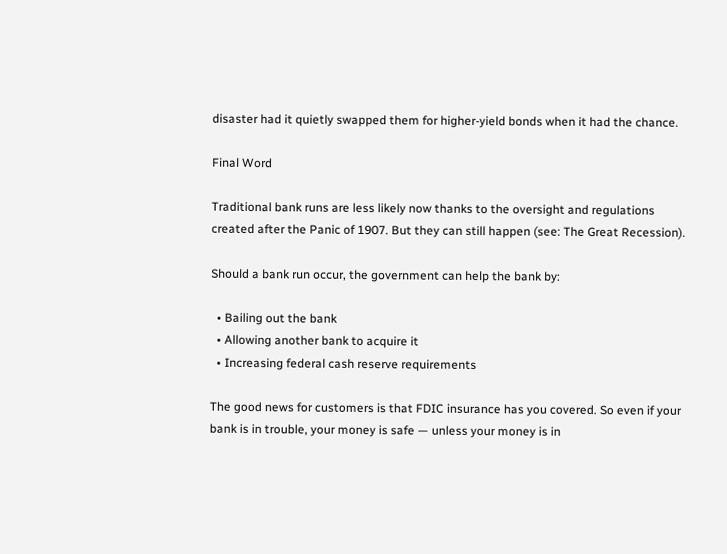disaster had it quietly swapped them for higher-yield bonds when it had the chance.

Final Word

Traditional bank runs are less likely now thanks to the oversight and regulations created after the Panic of 1907. But they can still happen (see: The Great Recession).

Should a bank run occur, the government can help the bank by:

  • Bailing out the bank
  • Allowing another bank to acquire it
  • Increasing federal cash reserve requirements

The good news for customers is that FDIC insurance has you covered. So even if your bank is in trouble, your money is safe — unless your money is in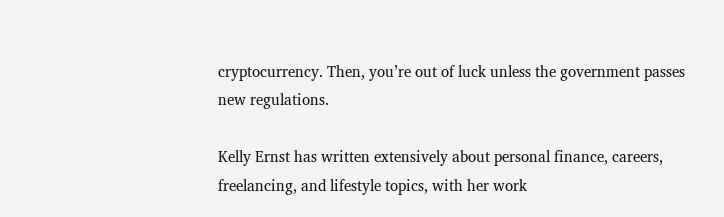cryptocurrency. Then, you’re out of luck unless the government passes new regulations.

Kelly Ernst has written extensively about personal finance, careers, freelancing, and lifestyle topics, with her work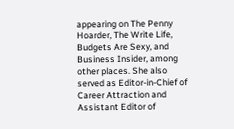appearing on The Penny Hoarder, The Write Life, Budgets Are Sexy, and Business Insider, among other places. She also served as Editor-in-Chief of Career Attraction and Assistant Editor of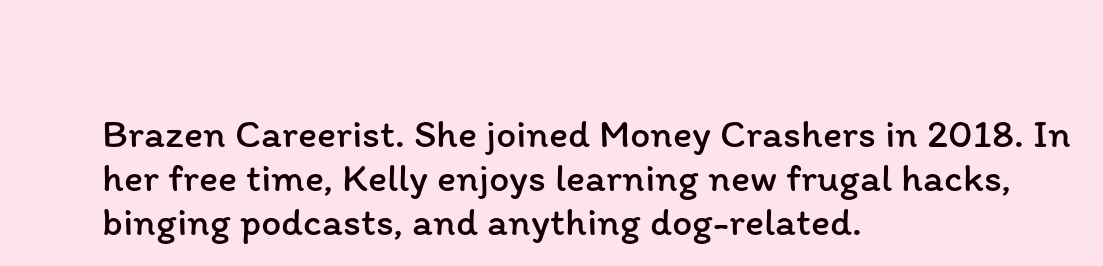Brazen Careerist. She joined Money Crashers in 2018. In her free time, Kelly enjoys learning new frugal hacks, binging podcasts, and anything dog-related.